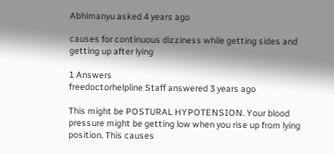Abhimanyu asked 4 years ago

causes for continuous dizziness while getting sides and getting up after lying

1 Answers
freedoctorhelpline Staff answered 3 years ago

This might be POSTURAL HYPOTENSION. Your blood pressure might be getting low when you rise up from lying position. This causes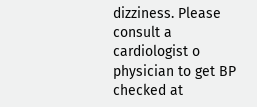dizziness. Please consult a cardiologist o physician to get BP checked at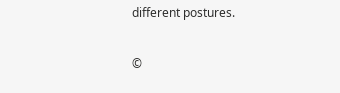different postures.

©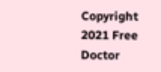Copyright 2021 Free Doctor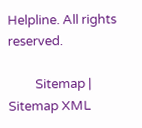Helpline. All rights reserved.

         Sitemap | Sitemap XML